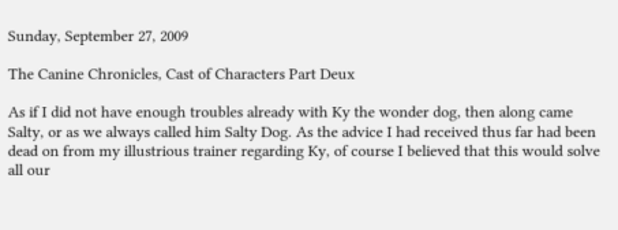Sunday, September 27, 2009

The Canine Chronicles, Cast of Characters Part Deux

As if I did not have enough troubles already with Ky the wonder dog, then along came Salty, or as we always called him Salty Dog. As the advice I had received thus far had been dead on from my illustrious trainer regarding Ky, of course I believed that this would solve all our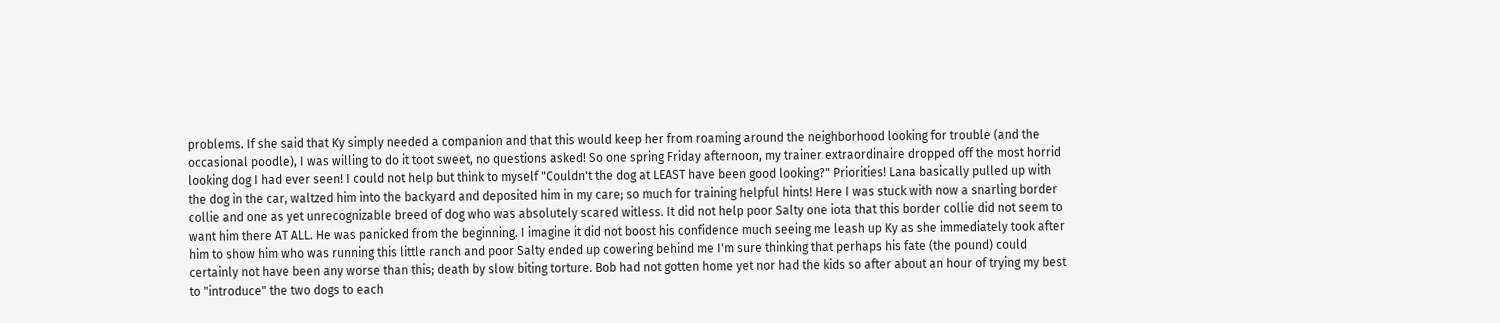problems. If she said that Ky simply needed a companion and that this would keep her from roaming around the neighborhood looking for trouble (and the occasional poodle), I was willing to do it toot sweet, no questions asked! So one spring Friday afternoon, my trainer extraordinaire dropped off the most horrid looking dog I had ever seen! I could not help but think to myself "Couldn't the dog at LEAST have been good looking?" Priorities! Lana basically pulled up with the dog in the car, waltzed him into the backyard and deposited him in my care; so much for training helpful hints! Here I was stuck with now a snarling border collie and one as yet unrecognizable breed of dog who was absolutely scared witless. It did not help poor Salty one iota that this border collie did not seem to want him there AT ALL. He was panicked from the beginning. I imagine it did not boost his confidence much seeing me leash up Ky as she immediately took after him to show him who was running this little ranch and poor Salty ended up cowering behind me I'm sure thinking that perhaps his fate (the pound) could certainly not have been any worse than this; death by slow biting torture. Bob had not gotten home yet nor had the kids so after about an hour of trying my best to "introduce" the two dogs to each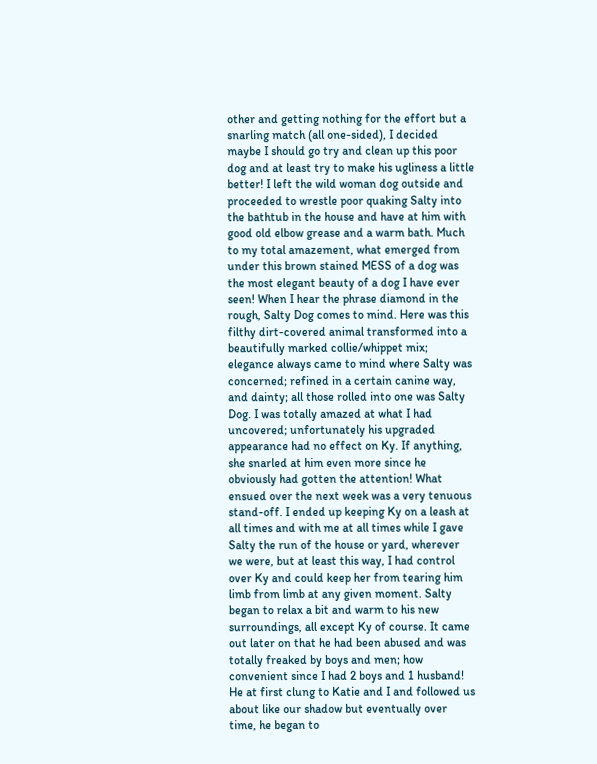other and getting nothing for the effort but a snarling match (all one-sided), I decided maybe I should go try and clean up this poor dog and at least try to make his ugliness a little better! I left the wild woman dog outside and proceeded to wrestle poor quaking Salty into the bathtub in the house and have at him with good old elbow grease and a warm bath. Much to my total amazement, what emerged from under this brown stained MESS of a dog was the most elegant beauty of a dog I have ever seen! When I hear the phrase diamond in the rough, Salty Dog comes to mind. Here was this filthy dirt-covered animal transformed into a beautifully marked collie/whippet mix; elegance always came to mind where Salty was concerned; refined in a certain canine way, and dainty; all those rolled into one was Salty Dog. I was totally amazed at what I had uncovered; unfortunately his upgraded appearance had no effect on Ky. If anything, she snarled at him even more since he obviously had gotten the attention! What ensued over the next week was a very tenuous stand-off. I ended up keeping Ky on a leash at all times and with me at all times while I gave Salty the run of the house or yard, wherever we were, but at least this way, I had control over Ky and could keep her from tearing him limb from limb at any given moment. Salty began to relax a bit and warm to his new surroundings, all except Ky of course. It came out later on that he had been abused and was totally freaked by boys and men; how convenient since I had 2 boys and 1 husband! He at first clung to Katie and I and followed us about like our shadow but eventually over time, he began to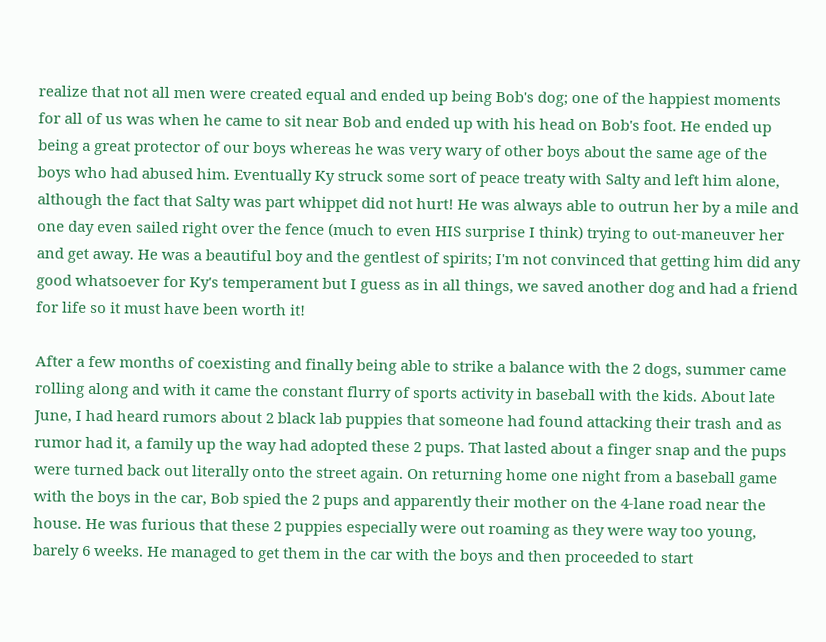realize that not all men were created equal and ended up being Bob's dog; one of the happiest moments for all of us was when he came to sit near Bob and ended up with his head on Bob's foot. He ended up being a great protector of our boys whereas he was very wary of other boys about the same age of the boys who had abused him. Eventually Ky struck some sort of peace treaty with Salty and left him alone, although the fact that Salty was part whippet did not hurt! He was always able to outrun her by a mile and one day even sailed right over the fence (much to even HIS surprise I think) trying to out-maneuver her and get away. He was a beautiful boy and the gentlest of spirits; I'm not convinced that getting him did any good whatsoever for Ky's temperament but I guess as in all things, we saved another dog and had a friend for life so it must have been worth it!

After a few months of coexisting and finally being able to strike a balance with the 2 dogs, summer came rolling along and with it came the constant flurry of sports activity in baseball with the kids. About late June, I had heard rumors about 2 black lab puppies that someone had found attacking their trash and as rumor had it, a family up the way had adopted these 2 pups. That lasted about a finger snap and the pups were turned back out literally onto the street again. On returning home one night from a baseball game with the boys in the car, Bob spied the 2 pups and apparently their mother on the 4-lane road near the house. He was furious that these 2 puppies especially were out roaming as they were way too young, barely 6 weeks. He managed to get them in the car with the boys and then proceeded to start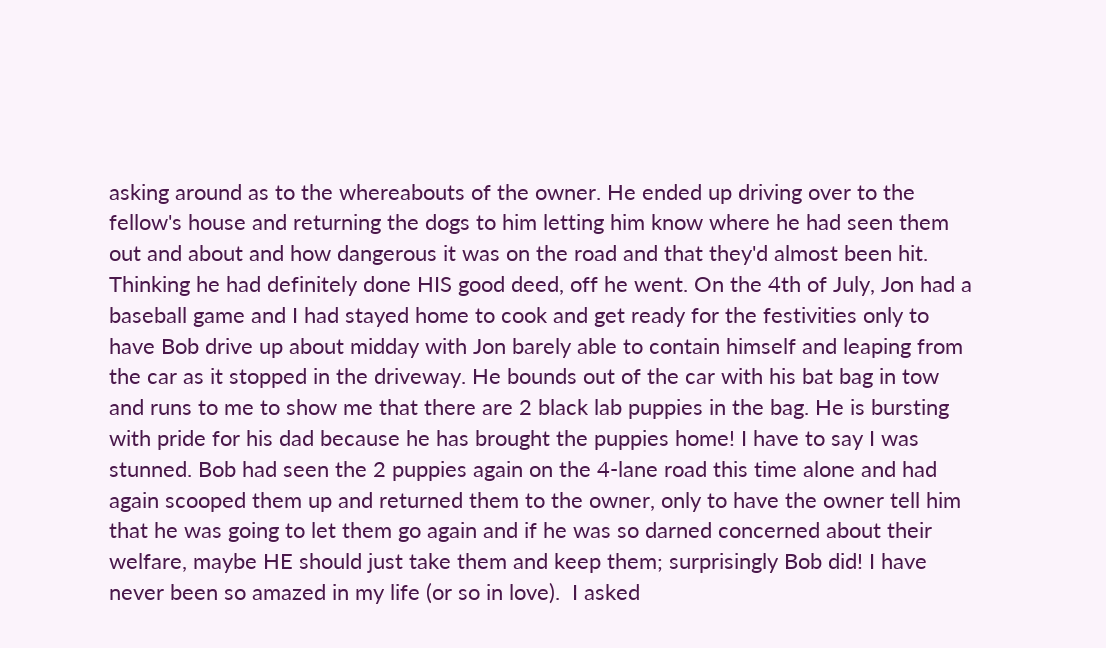asking around as to the whereabouts of the owner. He ended up driving over to the fellow's house and returning the dogs to him letting him know where he had seen them out and about and how dangerous it was on the road and that they'd almost been hit. Thinking he had definitely done HIS good deed, off he went. On the 4th of July, Jon had a baseball game and I had stayed home to cook and get ready for the festivities only to have Bob drive up about midday with Jon barely able to contain himself and leaping from the car as it stopped in the driveway. He bounds out of the car with his bat bag in tow and runs to me to show me that there are 2 black lab puppies in the bag. He is bursting with pride for his dad because he has brought the puppies home! I have to say I was stunned. Bob had seen the 2 puppies again on the 4-lane road this time alone and had again scooped them up and returned them to the owner, only to have the owner tell him that he was going to let them go again and if he was so darned concerned about their welfare, maybe HE should just take them and keep them; surprisingly Bob did! I have never been so amazed in my life (or so in love).  I asked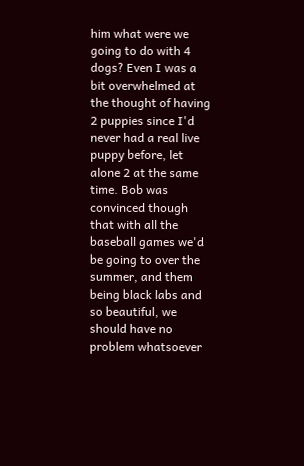him what were we going to do with 4 dogs? Even I was a bit overwhelmed at the thought of having 2 puppies since I'd never had a real live puppy before, let alone 2 at the same time. Bob was convinced though that with all the baseball games we'd be going to over the summer, and them being black labs and so beautiful, we should have no problem whatsoever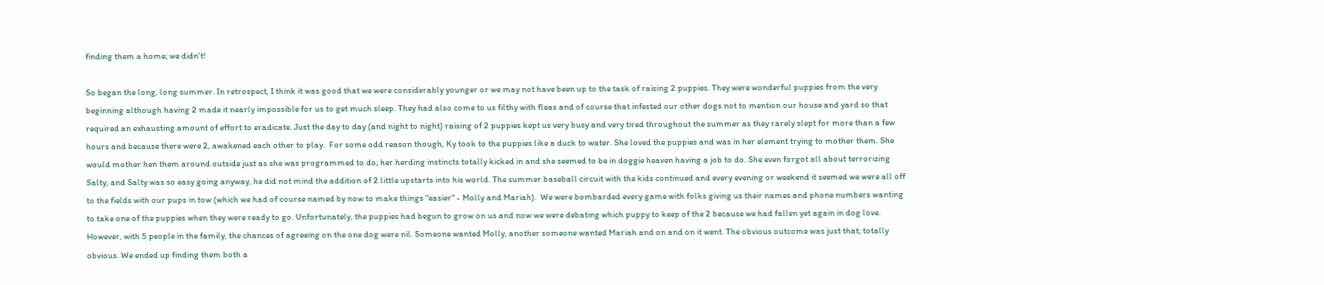finding them a home; we didn't!

So began the long, long summer. In retrospect, I think it was good that we were considerably younger or we may not have been up to the task of raising 2 puppies. They were wonderful puppies from the very beginning although having 2 made it nearly impossible for us to get much sleep. They had also come to us filthy with fleas and of course that infested our other dogs not to mention our house and yard so that required an exhausting amount of effort to eradicate. Just the day to day (and night to night) raising of 2 puppies kept us very busy and very tired throughout the summer as they rarely slept for more than a few hours and because there were 2, awakened each other to play.  For some odd reason though, Ky took to the puppies like a duck to water. She loved the puppies and was in her element trying to mother them. She would mother hen them around outside just as she was programmed to do; her herding instincts totally kicked in and she seemed to be in doggie heaven having a job to do. She even forgot all about terrorizing Salty, and Salty was so easy going anyway, he did not mind the addition of 2 little upstarts into his world. The summer baseball circuit with the kids continued and every evening or weekend it seemed we were all off to the fields with our pups in tow (which we had of course named by now to make things "easier" - Molly and Mariah).  We were bombarded every game with folks giving us their names and phone numbers wanting to take one of the puppies when they were ready to go. Unfortunately, the puppies had begun to grow on us and now we were debating which puppy to keep of the 2 because we had fallen yet again in dog love. However, with 5 people in the family, the chances of agreeing on the one dog were nil. Someone wanted Molly, another someone wanted Mariah and on and on it went. The obvious outcome was just that; totally obvious. We ended up finding them both a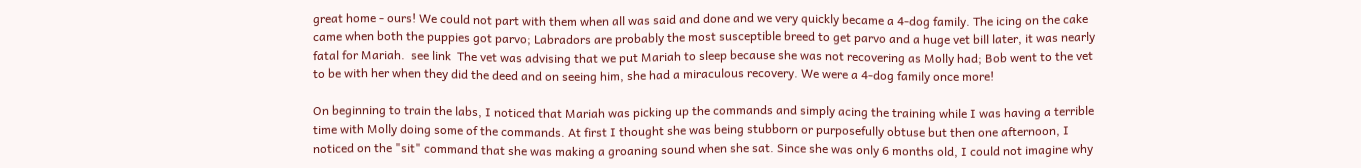great home - ours! We could not part with them when all was said and done and we very quickly became a 4-dog family. The icing on the cake came when both the puppies got parvo; Labradors are probably the most susceptible breed to get parvo and a huge vet bill later, it was nearly fatal for Mariah.  see link  The vet was advising that we put Mariah to sleep because she was not recovering as Molly had; Bob went to the vet to be with her when they did the deed and on seeing him, she had a miraculous recovery. We were a 4-dog family once more!

On beginning to train the labs, I noticed that Mariah was picking up the commands and simply acing the training while I was having a terrible time with Molly doing some of the commands. At first I thought she was being stubborn or purposefully obtuse but then one afternoon, I noticed on the "sit" command that she was making a groaning sound when she sat. Since she was only 6 months old, I could not imagine why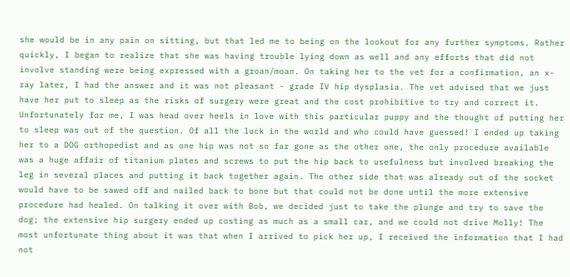she would be in any pain on sitting, but that led me to being on the lookout for any further symptoms. Rather quickly, I began to realize that she was having trouble lying down as well and any efforts that did not involve standing were being expressed with a groan/moan. On taking her to the vet for a confirmation, an x-ray later, I had the answer and it was not pleasant - grade IV hip dysplasia. The vet advised that we just have her put to sleep as the risks of surgery were great and the cost prohibitive to try and correct it. Unfortunately for me, I was head over heels in love with this particular puppy and the thought of putting her to sleep was out of the question. Of all the luck in the world and who could have guessed! I ended up taking her to a DOG orthopedist and as one hip was not so far gone as the other one, the only procedure available was a huge affair of titanium plates and screws to put the hip back to usefulness but involved breaking the leg in several places and putting it back together again. The other side that was already out of the socket would have to be sawed off and nailed back to bone but that could not be done until the more extensive procedure had healed. On talking it over with Bob, we decided just to take the plunge and try to save the dog; the extensive hip surgery ended up costing as much as a small car, and we could not drive Molly! The most unfortunate thing about it was that when I arrived to pick her up, I received the information that I had not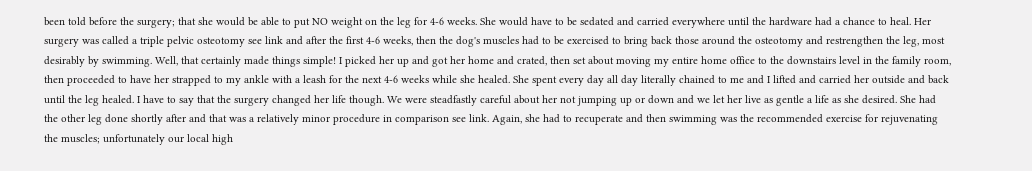been told before the surgery; that she would be able to put NO weight on the leg for 4-6 weeks. She would have to be sedated and carried everywhere until the hardware had a chance to heal. Her surgery was called a triple pelvic osteotomy see link and after the first 4-6 weeks, then the dog's muscles had to be exercised to bring back those around the osteotomy and restrengthen the leg, most desirably by swimming. Well, that certainly made things simple! I picked her up and got her home and crated, then set about moving my entire home office to the downstairs level in the family room, then proceeded to have her strapped to my ankle with a leash for the next 4-6 weeks while she healed. She spent every day all day literally chained to me and I lifted and carried her outside and back until the leg healed. I have to say that the surgery changed her life though. We were steadfastly careful about her not jumping up or down and we let her live as gentle a life as she desired. She had the other leg done shortly after and that was a relatively minor procedure in comparison see link. Again, she had to recuperate and then swimming was the recommended exercise for rejuvenating the muscles; unfortunately our local high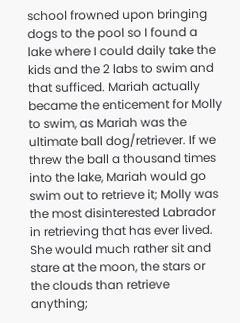school frowned upon bringing dogs to the pool so I found a lake where I could daily take the kids and the 2 labs to swim and that sufficed. Mariah actually became the enticement for Molly to swim, as Mariah was the ultimate ball dog/retriever. If we threw the ball a thousand times into the lake, Mariah would go swim out to retrieve it; Molly was the most disinterested Labrador in retrieving that has ever lived. She would much rather sit and stare at the moon, the stars or the clouds than retrieve anything;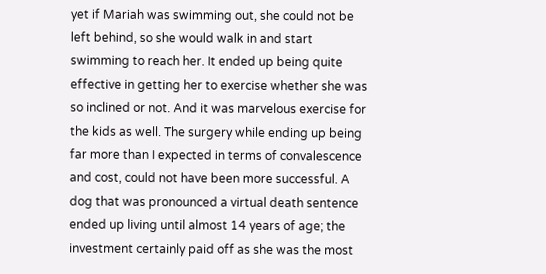yet if Mariah was swimming out, she could not be left behind, so she would walk in and start swimming to reach her. It ended up being quite effective in getting her to exercise whether she was so inclined or not. And it was marvelous exercise for the kids as well. The surgery while ending up being far more than I expected in terms of convalescence and cost, could not have been more successful. A dog that was pronounced a virtual death sentence ended up living until almost 14 years of age; the investment certainly paid off as she was the most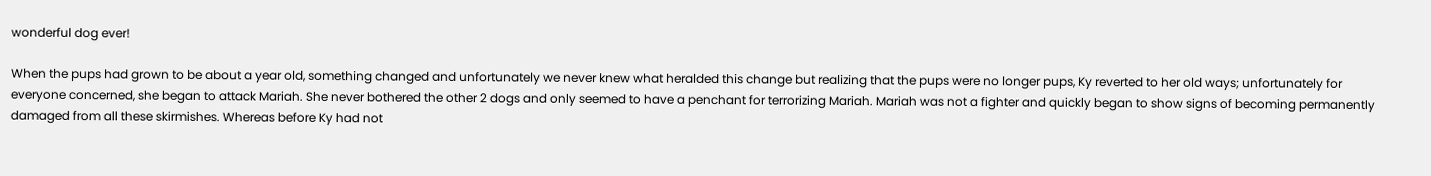wonderful dog ever!

When the pups had grown to be about a year old, something changed and unfortunately we never knew what heralded this change but realizing that the pups were no longer pups, Ky reverted to her old ways; unfortunately for everyone concerned, she began to attack Mariah. She never bothered the other 2 dogs and only seemed to have a penchant for terrorizing Mariah. Mariah was not a fighter and quickly began to show signs of becoming permanently damaged from all these skirmishes. Whereas before Ky had not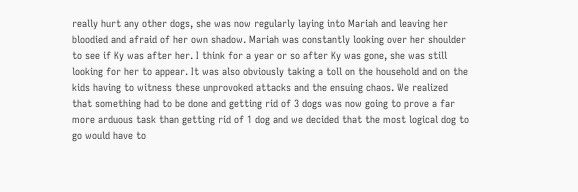really hurt any other dogs, she was now regularly laying into Mariah and leaving her bloodied and afraid of her own shadow. Mariah was constantly looking over her shoulder to see if Ky was after her. I think for a year or so after Ky was gone, she was still looking for her to appear. It was also obviously taking a toll on the household and on the kids having to witness these unprovoked attacks and the ensuing chaos. We realized that something had to be done and getting rid of 3 dogs was now going to prove a far more arduous task than getting rid of 1 dog and we decided that the most logical dog to go would have to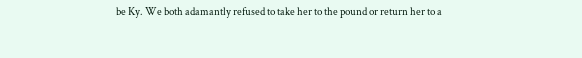be Ky. We both adamantly refused to take her to the pound or return her to a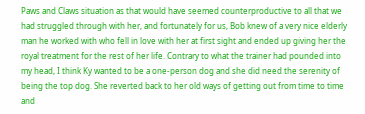Paws and Claws situation as that would have seemed counterproductive to all that we had struggled through with her, and fortunately for us, Bob knew of a very nice elderly man he worked with who fell in love with her at first sight and ended up giving her the royal treatment for the rest of her life. Contrary to what the trainer had pounded into my head, I think Ky wanted to be a one-person dog and she did need the serenity of being the top dog. She reverted back to her old ways of getting out from time to time and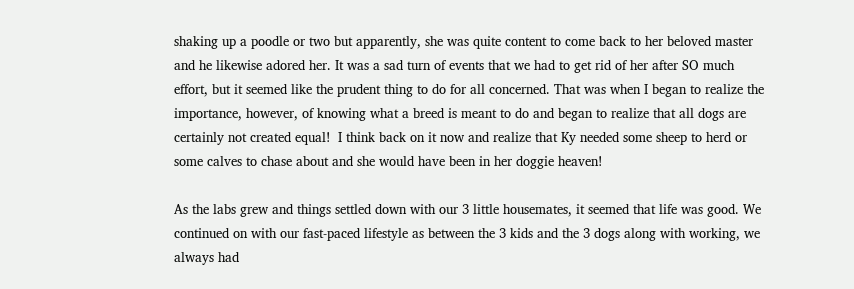shaking up a poodle or two but apparently, she was quite content to come back to her beloved master and he likewise adored her. It was a sad turn of events that we had to get rid of her after SO much effort, but it seemed like the prudent thing to do for all concerned. That was when I began to realize the importance, however, of knowing what a breed is meant to do and began to realize that all dogs are certainly not created equal!  I think back on it now and realize that Ky needed some sheep to herd or some calves to chase about and she would have been in her doggie heaven!

As the labs grew and things settled down with our 3 little housemates, it seemed that life was good. We continued on with our fast-paced lifestyle as between the 3 kids and the 3 dogs along with working, we always had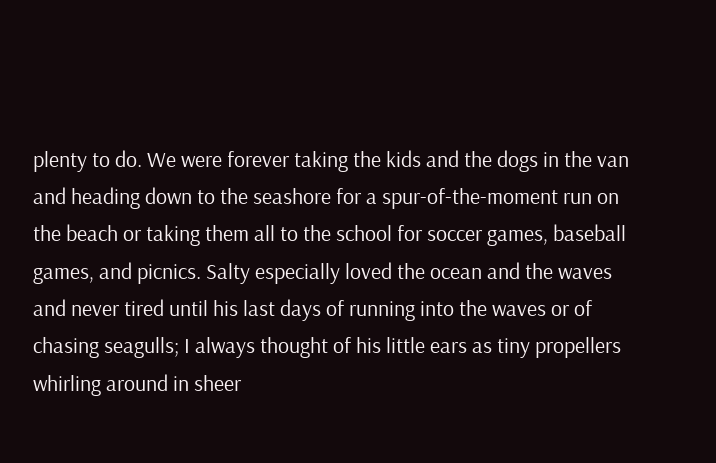plenty to do. We were forever taking the kids and the dogs in the van and heading down to the seashore for a spur-of-the-moment run on the beach or taking them all to the school for soccer games, baseball games, and picnics. Salty especially loved the ocean and the waves and never tired until his last days of running into the waves or of chasing seagulls; I always thought of his little ears as tiny propellers whirling around in sheer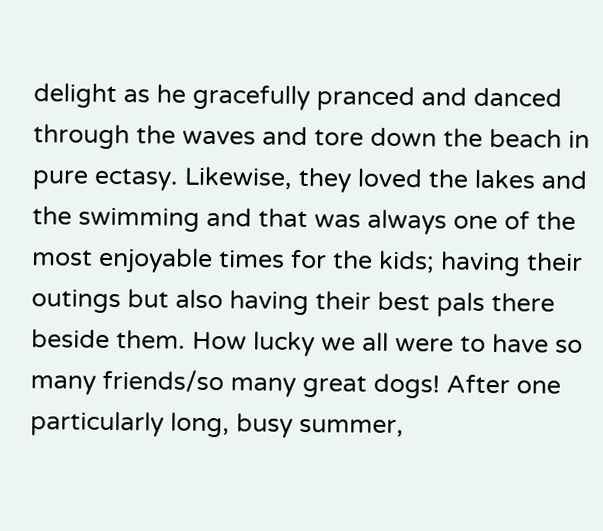delight as he gracefully pranced and danced through the waves and tore down the beach in pure ectasy. Likewise, they loved the lakes and the swimming and that was always one of the most enjoyable times for the kids; having their outings but also having their best pals there beside them. How lucky we all were to have so many friends/so many great dogs! After one particularly long, busy summer,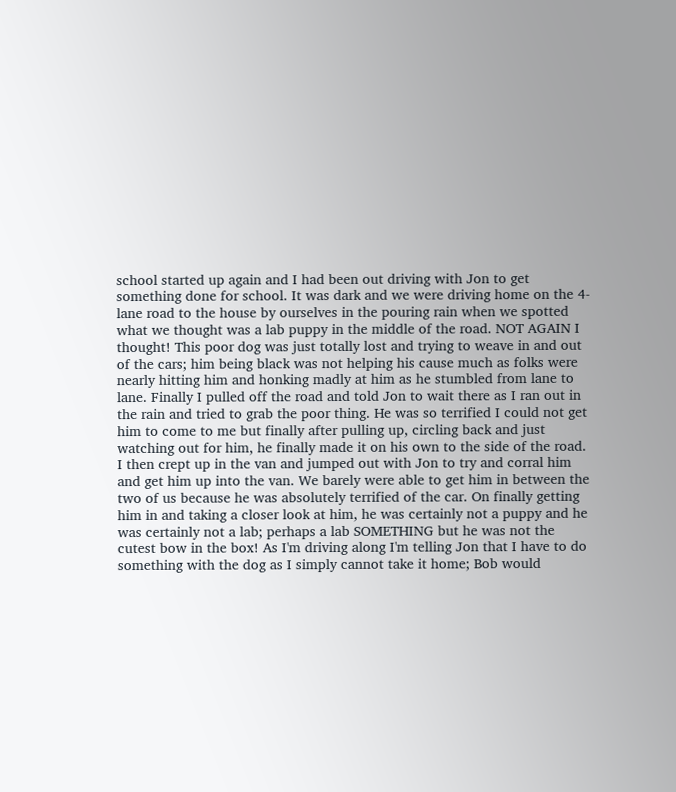school started up again and I had been out driving with Jon to get something done for school. It was dark and we were driving home on the 4-lane road to the house by ourselves in the pouring rain when we spotted what we thought was a lab puppy in the middle of the road. NOT AGAIN I thought! This poor dog was just totally lost and trying to weave in and out of the cars; him being black was not helping his cause much as folks were nearly hitting him and honking madly at him as he stumbled from lane to lane. Finally I pulled off the road and told Jon to wait there as I ran out in the rain and tried to grab the poor thing. He was so terrified I could not get him to come to me but finally after pulling up, circling back and just watching out for him, he finally made it on his own to the side of the road. I then crept up in the van and jumped out with Jon to try and corral him and get him up into the van. We barely were able to get him in between the two of us because he was absolutely terrified of the car. On finally getting him in and taking a closer look at him, he was certainly not a puppy and he was certainly not a lab; perhaps a lab SOMETHING but he was not the cutest bow in the box! As I'm driving along I'm telling Jon that I have to do something with the dog as I simply cannot take it home; Bob would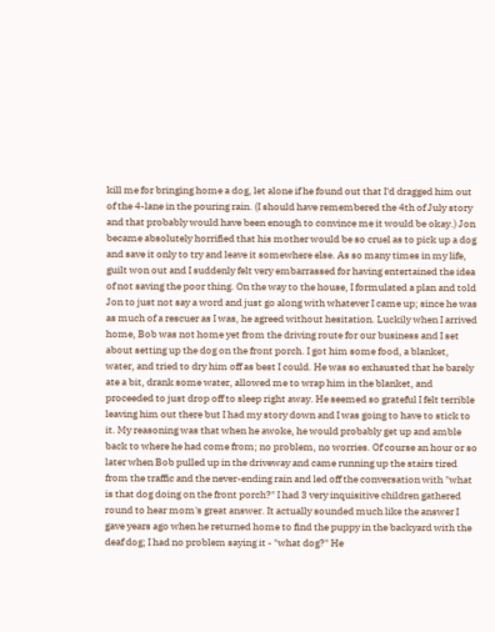kill me for bringing home a dog, let alone if he found out that I'd dragged him out of the 4-lane in the pouring rain. (I should have remembered the 4th of July story and that probably would have been enough to convince me it would be okay.) Jon became absolutely horrified that his mother would be so cruel as to pick up a dog and save it only to try and leave it somewhere else. As so many times in my life, guilt won out and I suddenly felt very embarrassed for having entertained the idea of not saving the poor thing. On the way to the house, I formulated a plan and told Jon to just not say a word and just go along with whatever I came up; since he was as much of a rescuer as I was, he agreed without hesitation. Luckily when I arrived home, Bob was not home yet from the driving route for our business and I set about setting up the dog on the front porch. I got him some food, a blanket, water, and tried to dry him off as best I could. He was so exhausted that he barely ate a bit, drank some water, allowed me to wrap him in the blanket, and proceeded to just drop off to sleep right away. He seemed so grateful I felt terrible leaving him out there but I had my story down and I was going to have to stick to it. My reasoning was that when he awoke, he would probably get up and amble back to where he had come from; no problem, no worries. Of course an hour or so later when Bob pulled up in the driveway and came running up the stairs tired from the traffic and the never-ending rain and led off the conversation with "what is that dog doing on the front porch?" I had 3 very inquisitive children gathered round to hear mom's great answer. It actually sounded much like the answer I gave years ago when he returned home to find the puppy in the backyard with the deaf dog; I had no problem saying it - "what dog?" He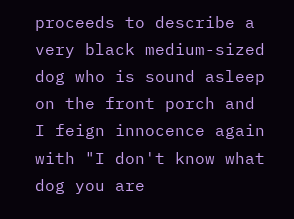proceeds to describe a very black medium-sized dog who is sound asleep on the front porch and I feign innocence again with "I don't know what dog you are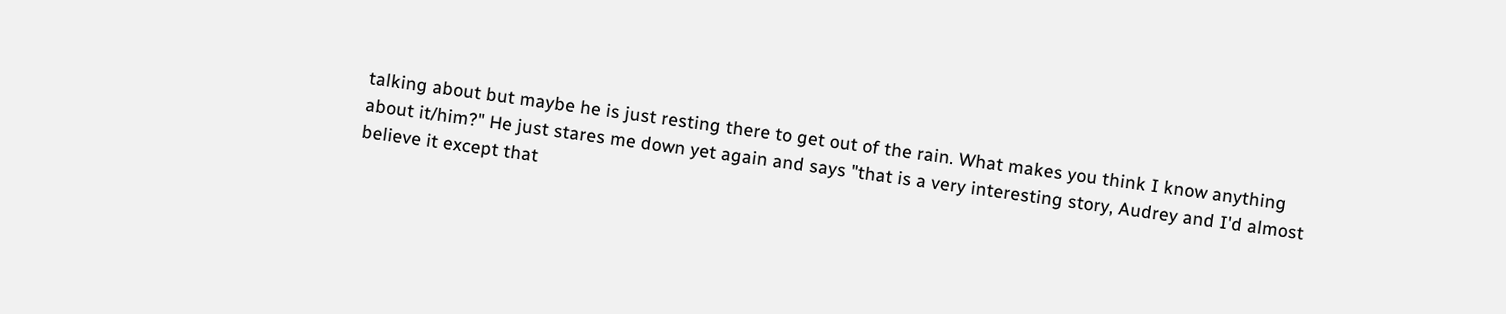talking about but maybe he is just resting there to get out of the rain. What makes you think I know anything about it/him?" He just stares me down yet again and says "that is a very interesting story, Audrey and I'd almost believe it except that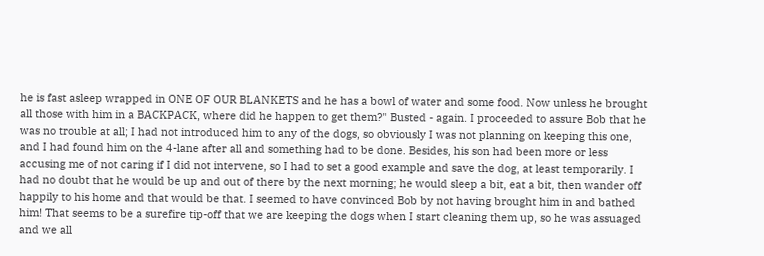he is fast asleep wrapped in ONE OF OUR BLANKETS and he has a bowl of water and some food. Now unless he brought all those with him in a BACKPACK, where did he happen to get them?" Busted - again. I proceeded to assure Bob that he was no trouble at all; I had not introduced him to any of the dogs, so obviously I was not planning on keeping this one, and I had found him on the 4-lane after all and something had to be done. Besides, his son had been more or less accusing me of not caring if I did not intervene, so I had to set a good example and save the dog, at least temporarily. I had no doubt that he would be up and out of there by the next morning; he would sleep a bit, eat a bit, then wander off happily to his home and that would be that. I seemed to have convinced Bob by not having brought him in and bathed him! That seems to be a surefire tip-off that we are keeping the dogs when I start cleaning them up, so he was assuaged and we all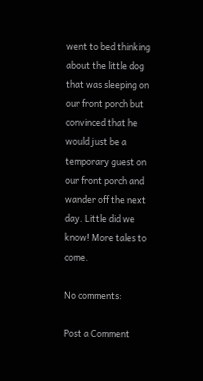went to bed thinking about the little dog that was sleeping on our front porch but convinced that he would just be a temporary guest on our front porch and wander off the next day. Little did we know! More tales to come.

No comments:

Post a Comment